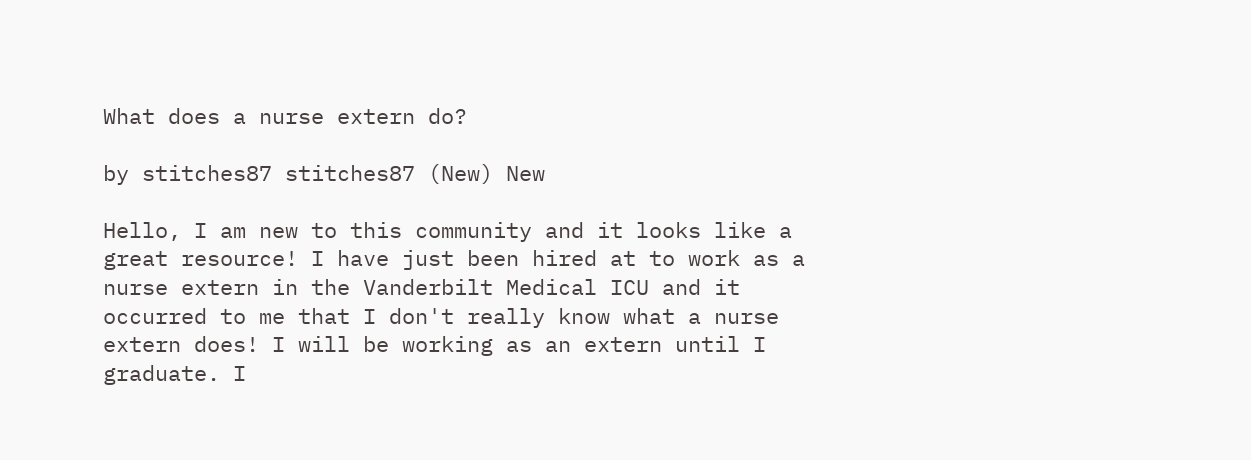What does a nurse extern do?

by stitches87 stitches87 (New) New

Hello, I am new to this community and it looks like a great resource! I have just been hired at to work as a nurse extern in the Vanderbilt Medical ICU and it occurred to me that I don't really know what a nurse extern does! I will be working as an extern until I graduate. I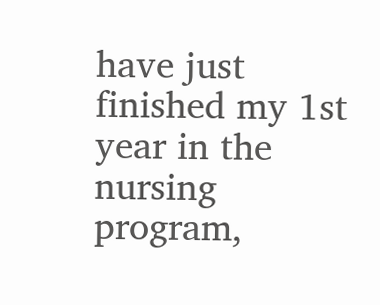have just finished my 1st year in the nursing program,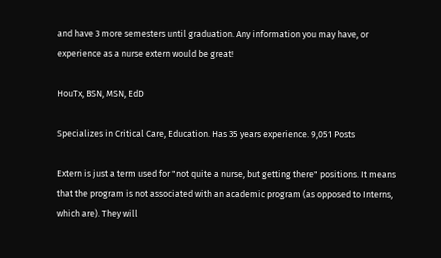and have 3 more semesters until graduation. Any information you may have, or experience as a nurse extern would be great!

HouTx, BSN, MSN, EdD

Specializes in Critical Care, Education. Has 35 years experience. 9,051 Posts

Extern is just a term used for "not quite a nurse, but getting there" positions. It means that the program is not associated with an academic program (as opposed to Interns, which are). They will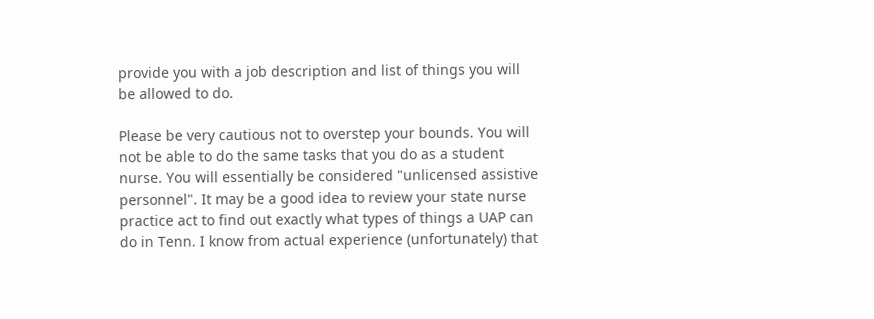provide you with a job description and list of things you will be allowed to do.

Please be very cautious not to overstep your bounds. You will not be able to do the same tasks that you do as a student nurse. You will essentially be considered "unlicensed assistive personnel". It may be a good idea to review your state nurse practice act to find out exactly what types of things a UAP can do in Tenn. I know from actual experience (unfortunately) that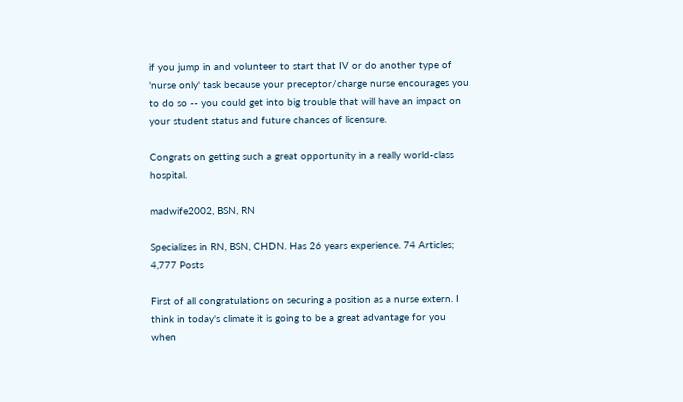if you jump in and volunteer to start that IV or do another type of 'nurse only' task because your preceptor/charge nurse encourages you to do so -- you could get into big trouble that will have an impact on your student status and future chances of licensure.

Congrats on getting such a great opportunity in a really world-class hospital.

madwife2002, BSN, RN

Specializes in RN, BSN, CHDN. Has 26 years experience. 74 Articles; 4,777 Posts

First of all congratulations on securing a position as a nurse extern. I think in today's climate it is going to be a great advantage for you when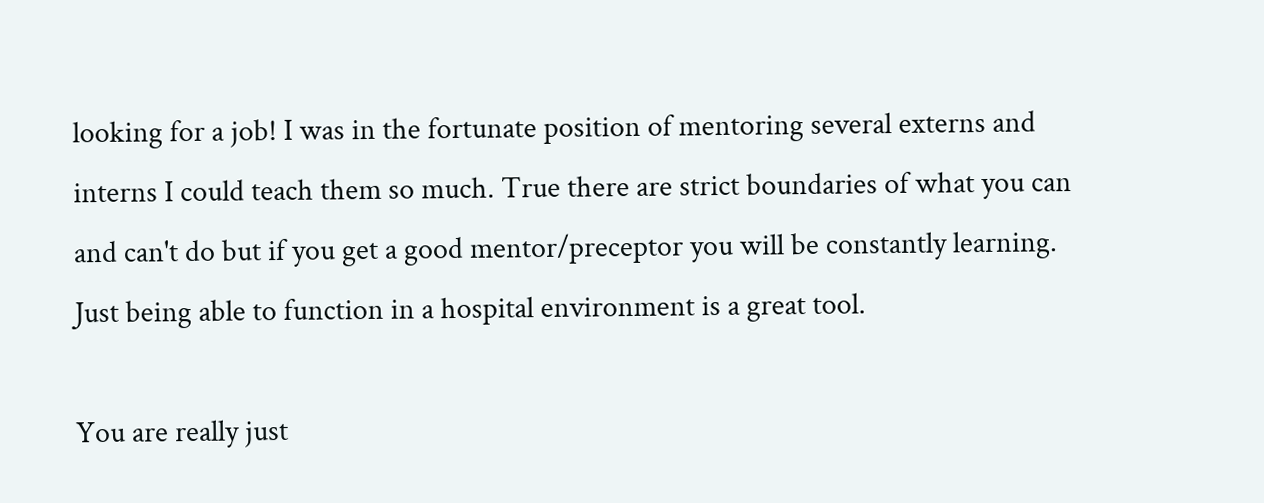looking for a job! I was in the fortunate position of mentoring several externs and interns I could teach them so much. True there are strict boundaries of what you can and can't do but if you get a good mentor/preceptor you will be constantly learning. Just being able to function in a hospital environment is a great tool.

You are really just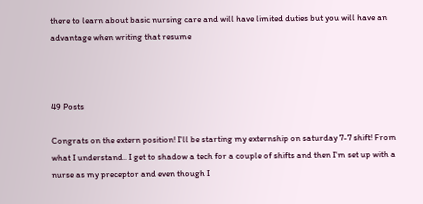there to learn about basic nursing care and will have limited duties but you will have an advantage when writing that resume



49 Posts

Congrats on the extern position! I'll be starting my externship on saturday 7-7 shift! From what I understand.. I get to shadow a tech for a couple of shifts and then I'm set up with a nurse as my preceptor and even though I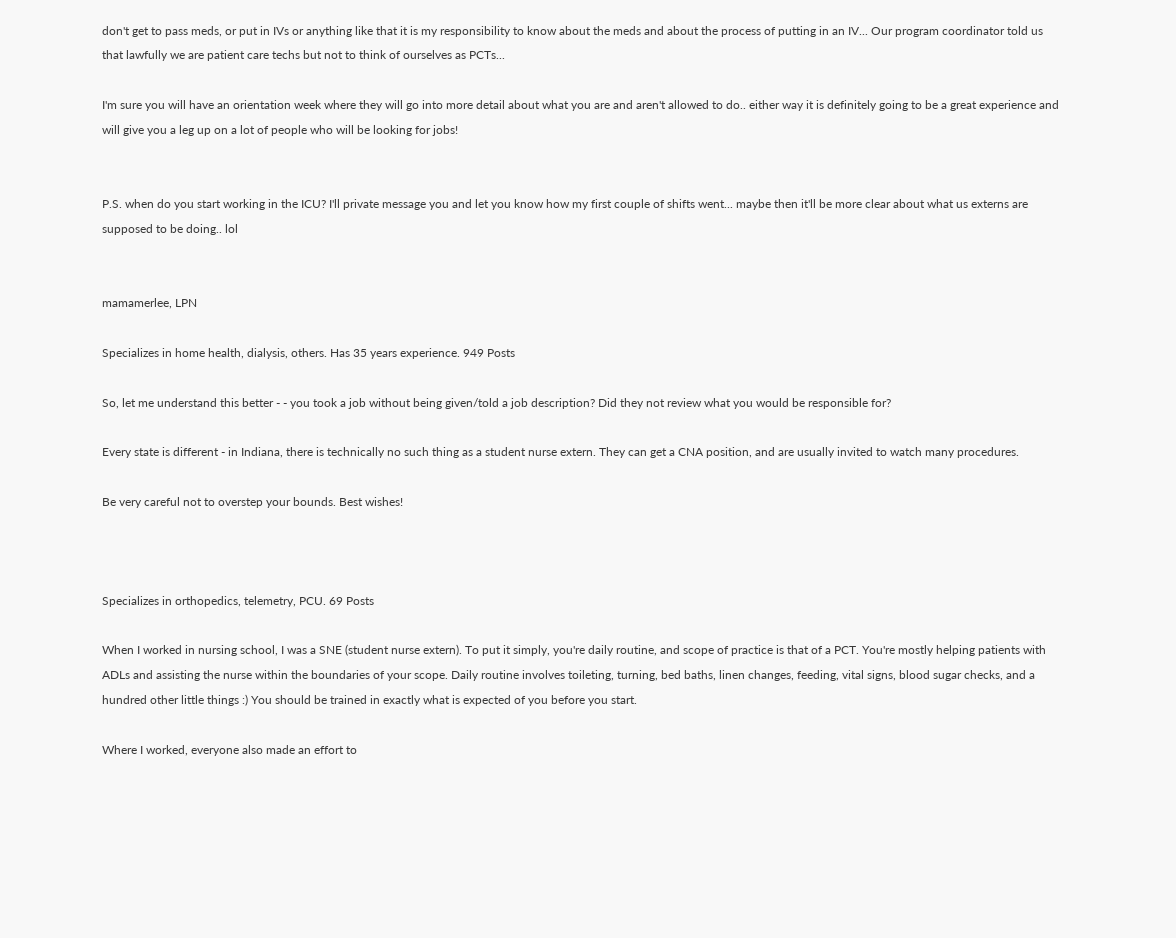don't get to pass meds, or put in IVs or anything like that it is my responsibility to know about the meds and about the process of putting in an IV... Our program coordinator told us that lawfully we are patient care techs but not to think of ourselves as PCTs...

I'm sure you will have an orientation week where they will go into more detail about what you are and aren't allowed to do.. either way it is definitely going to be a great experience and will give you a leg up on a lot of people who will be looking for jobs!


P.S. when do you start working in the ICU? I'll private message you and let you know how my first couple of shifts went... maybe then it'll be more clear about what us externs are supposed to be doing.. lol


mamamerlee, LPN

Specializes in home health, dialysis, others. Has 35 years experience. 949 Posts

So, let me understand this better - - you took a job without being given/told a job description? Did they not review what you would be responsible for?

Every state is different - in Indiana, there is technically no such thing as a student nurse extern. They can get a CNA position, and are usually invited to watch many procedures.

Be very careful not to overstep your bounds. Best wishes!



Specializes in orthopedics, telemetry, PCU. 69 Posts

When I worked in nursing school, I was a SNE (student nurse extern). To put it simply, you're daily routine, and scope of practice is that of a PCT. You're mostly helping patients with ADLs and assisting the nurse within the boundaries of your scope. Daily routine involves toileting, turning, bed baths, linen changes, feeding, vital signs, blood sugar checks, and a hundred other little things :) You should be trained in exactly what is expected of you before you start.

Where I worked, everyone also made an effort to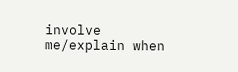involve me/explain when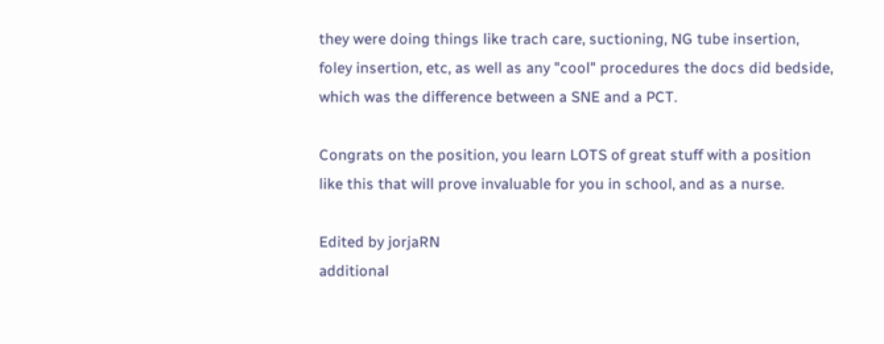they were doing things like trach care, suctioning, NG tube insertion, foley insertion, etc, as well as any "cool" procedures the docs did bedside, which was the difference between a SNE and a PCT.

Congrats on the position, you learn LOTS of great stuff with a position like this that will prove invaluable for you in school, and as a nurse.

Edited by jorjaRN
additional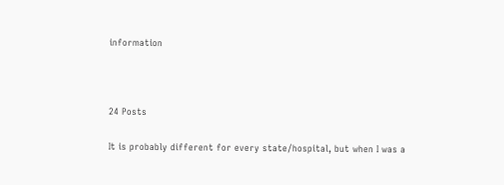information



24 Posts

It is probably different for every state/hospital, but when I was a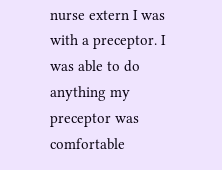nurse extern I was with a preceptor. I was able to do anything my preceptor was comfortable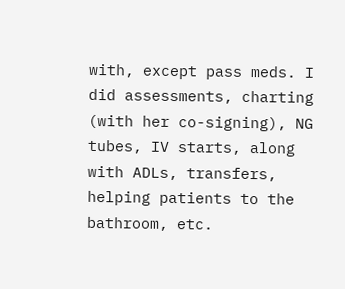with, except pass meds. I did assessments, charting (with her co-signing), NG tubes, IV starts, along with ADLs, transfers, helping patients to the bathroom, etc.